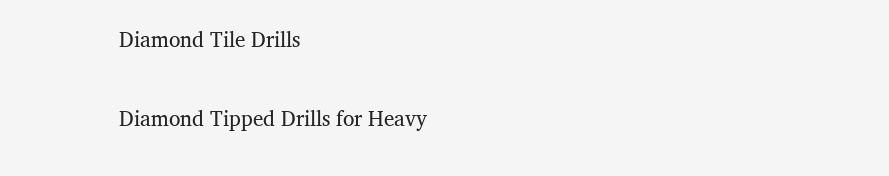Diamond Tile Drills

Diamond Tipped Drills for Heavy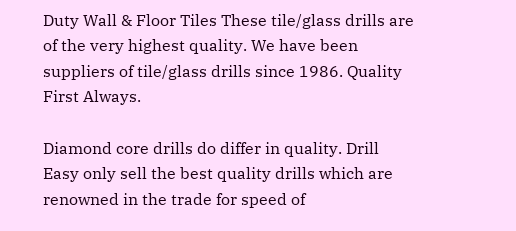Duty Wall & Floor Tiles These tile/glass drills are of the very highest quality. We have been suppliers of tile/glass drills since 1986. Quality First Always.

Diamond core drills do differ in quality. Drill Easy only sell the best quality drills which are renowned in the trade for speed of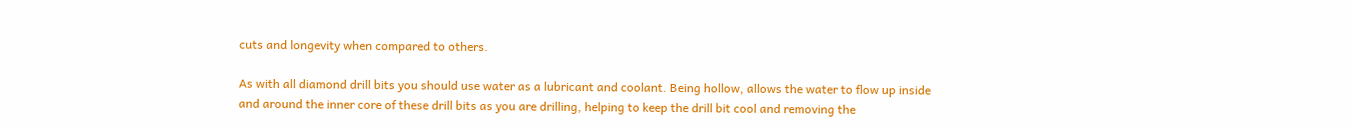cuts and longevity when compared to others.

As with all diamond drill bits you should use water as a lubricant and coolant. Being hollow, allows the water to flow up inside and around the inner core of these drill bits as you are drilling, helping to keep the drill bit cool and removing the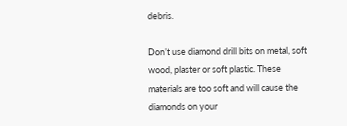debris.

Don’t use diamond drill bits on metal, soft wood, plaster or soft plastic. These materials are too soft and will cause the diamonds on your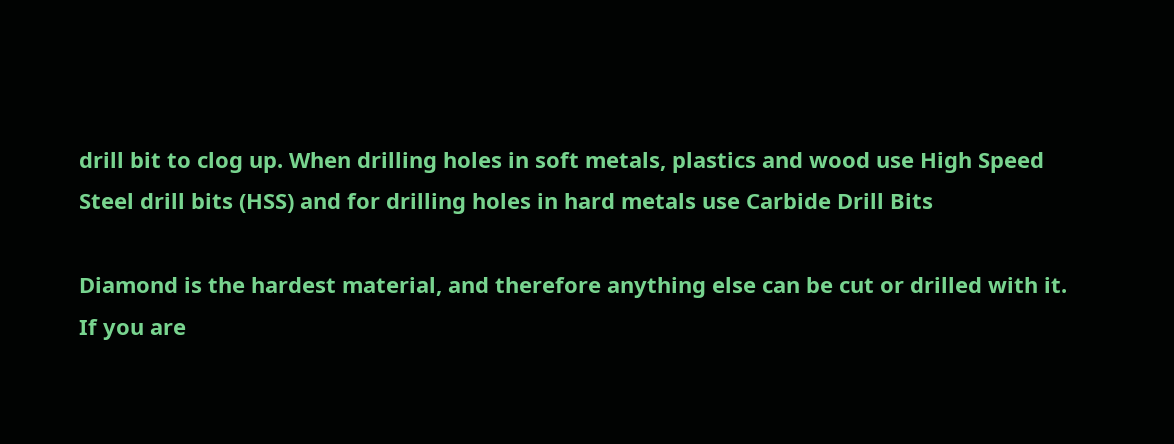drill bit to clog up. When drilling holes in soft metals, plastics and wood use High Speed Steel drill bits (HSS) and for drilling holes in hard metals use Carbide Drill Bits

Diamond is the hardest material, and therefore anything else can be cut or drilled with it. If you are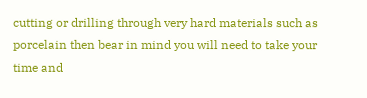cutting or drilling through very hard materials such as porcelain then bear in mind you will need to take your time and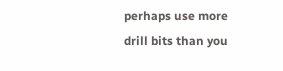perhaps use more drill bits than you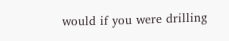would if you were drilling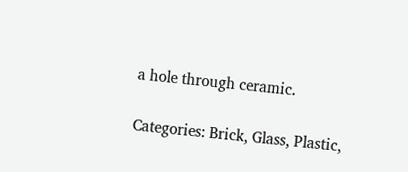a hole through ceramic.

Categories: Brick, Glass, Plastic,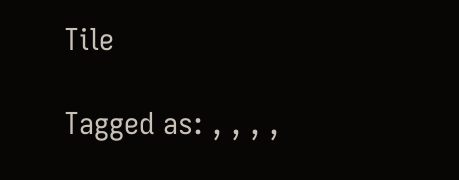Tile

Tagged as: , , , ,